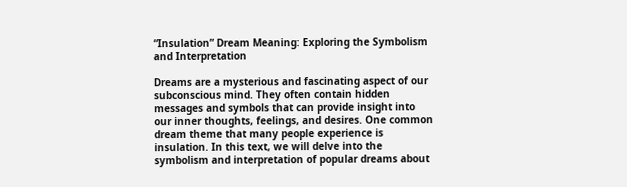“Insulation” Dream Meaning: Exploring the Symbolism and Interpretation

Dreams are a mysterious and fascinating aspect of our subconscious mind. They often contain hidden messages and symbols that can provide insight into our inner thoughts, feelings, and desires. One common dream theme that many people experience is insulation. In this text, we will delve into the symbolism and interpretation of popular dreams about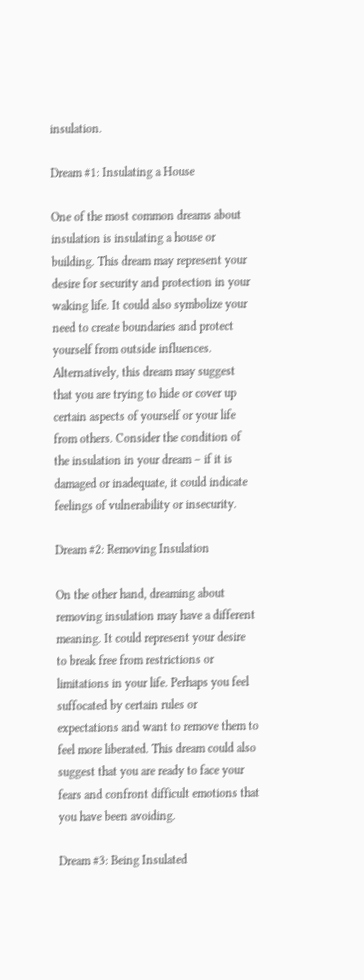insulation.

Dream #1: Insulating a House

One of the most common dreams about insulation is insulating a house or building. This dream may represent your desire for security and protection in your waking life. It could also symbolize your need to create boundaries and protect yourself from outside influences. Alternatively, this dream may suggest that you are trying to hide or cover up certain aspects of yourself or your life from others. Consider the condition of the insulation in your dream – if it is damaged or inadequate, it could indicate feelings of vulnerability or insecurity.

Dream #2: Removing Insulation

On the other hand, dreaming about removing insulation may have a different meaning. It could represent your desire to break free from restrictions or limitations in your life. Perhaps you feel suffocated by certain rules or expectations and want to remove them to feel more liberated. This dream could also suggest that you are ready to face your fears and confront difficult emotions that you have been avoiding.

Dream #3: Being Insulated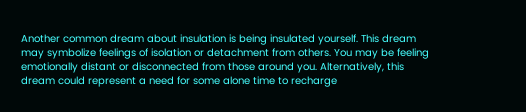Another common dream about insulation is being insulated yourself. This dream may symbolize feelings of isolation or detachment from others. You may be feeling emotionally distant or disconnected from those around you. Alternatively, this dream could represent a need for some alone time to recharge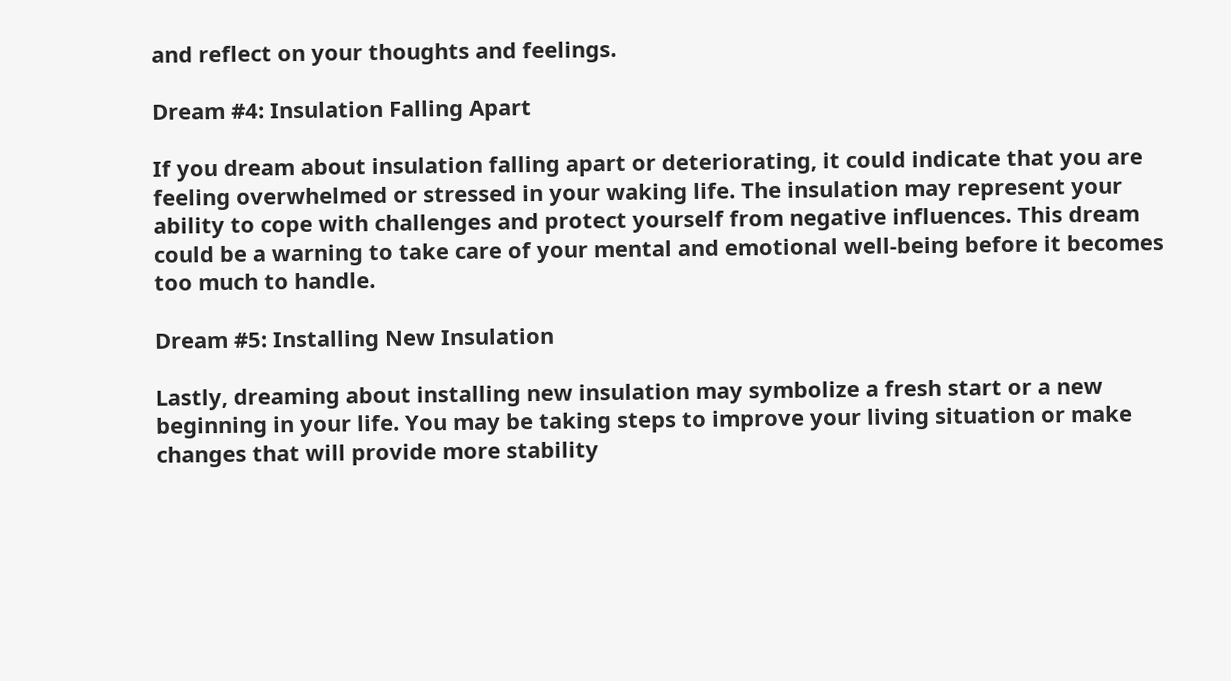and reflect on your thoughts and feelings.

Dream #4: Insulation Falling Apart

If you dream about insulation falling apart or deteriorating, it could indicate that you are feeling overwhelmed or stressed in your waking life. The insulation may represent your ability to cope with challenges and protect yourself from negative influences. This dream could be a warning to take care of your mental and emotional well-being before it becomes too much to handle.

Dream #5: Installing New Insulation

Lastly, dreaming about installing new insulation may symbolize a fresh start or a new beginning in your life. You may be taking steps to improve your living situation or make changes that will provide more stability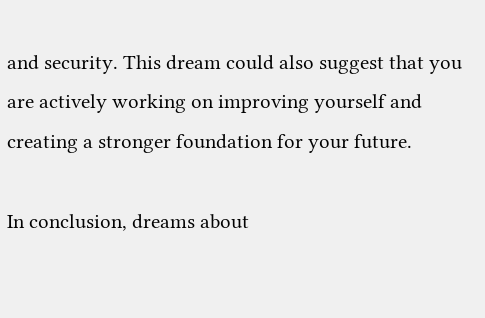and security. This dream could also suggest that you are actively working on improving yourself and creating a stronger foundation for your future.

In conclusion, dreams about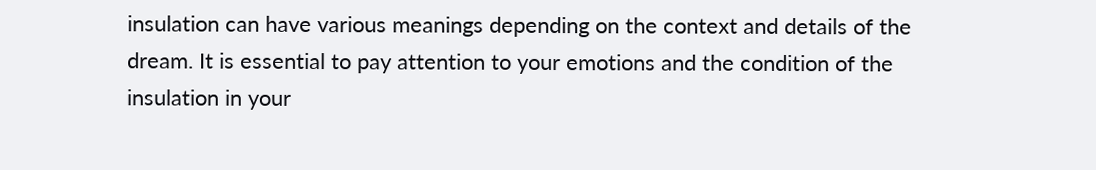insulation can have various meanings depending on the context and details of the dream. It is essential to pay attention to your emotions and the condition of the insulation in your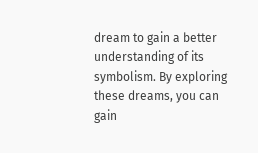dream to gain a better understanding of its symbolism. By exploring these dreams, you can gain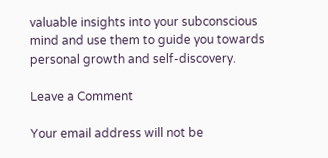valuable insights into your subconscious mind and use them to guide you towards personal growth and self-discovery.

Leave a Comment

Your email address will not be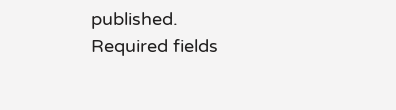published. Required fields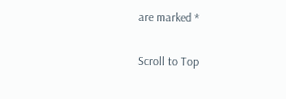are marked *

Scroll to Top